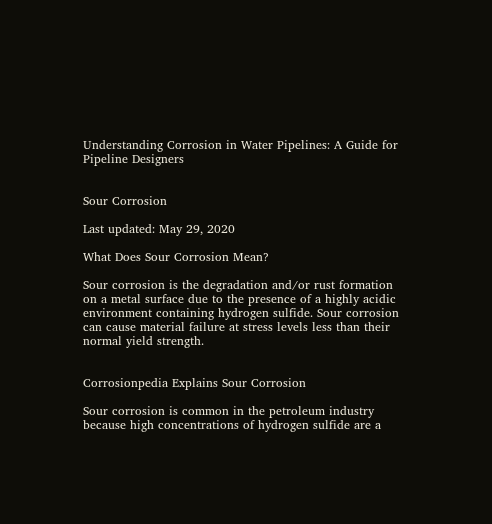Understanding Corrosion in Water Pipelines: A Guide for Pipeline Designers


Sour Corrosion

Last updated: May 29, 2020

What Does Sour Corrosion Mean?

Sour corrosion is the degradation and/or rust formation on a metal surface due to the presence of a highly acidic environment containing hydrogen sulfide. Sour corrosion can cause material failure at stress levels less than their normal yield strength.


Corrosionpedia Explains Sour Corrosion

Sour corrosion is common in the petroleum industry because high concentrations of hydrogen sulfide are a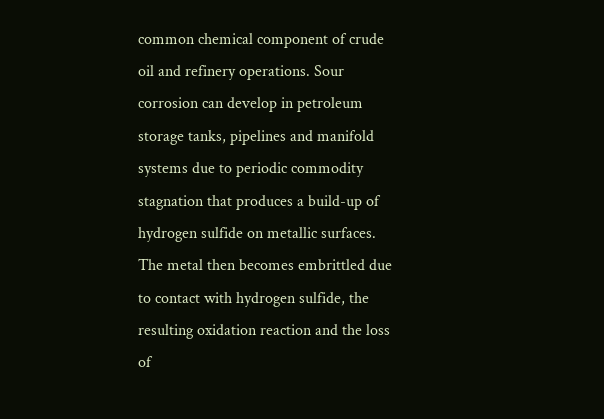common chemical component of crude oil and refinery operations. Sour corrosion can develop in petroleum storage tanks, pipelines and manifold systems due to periodic commodity stagnation that produces a build-up of hydrogen sulfide on metallic surfaces. The metal then becomes embrittled due to contact with hydrogen sulfide, the resulting oxidation reaction and the loss of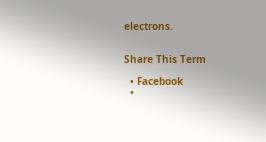electrons.


Share This Term

  • Facebook
  •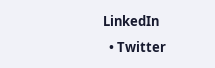LinkedIn
  • Twitter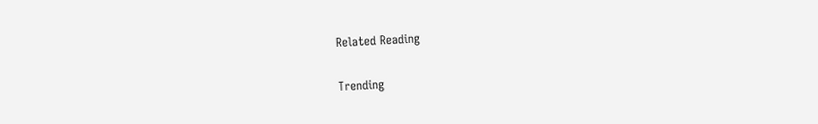Related Reading

Trending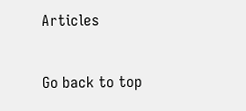Articles

Go back to top